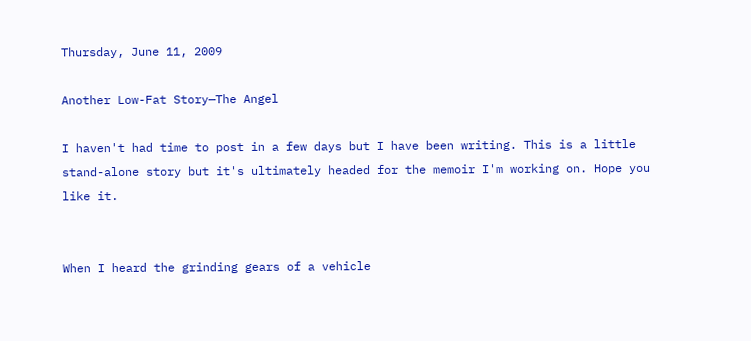Thursday, June 11, 2009

Another Low-Fat Story—The Angel

I haven't had time to post in a few days but I have been writing. This is a little stand-alone story but it's ultimately headed for the memoir I'm working on. Hope you like it.


When I heard the grinding gears of a vehicle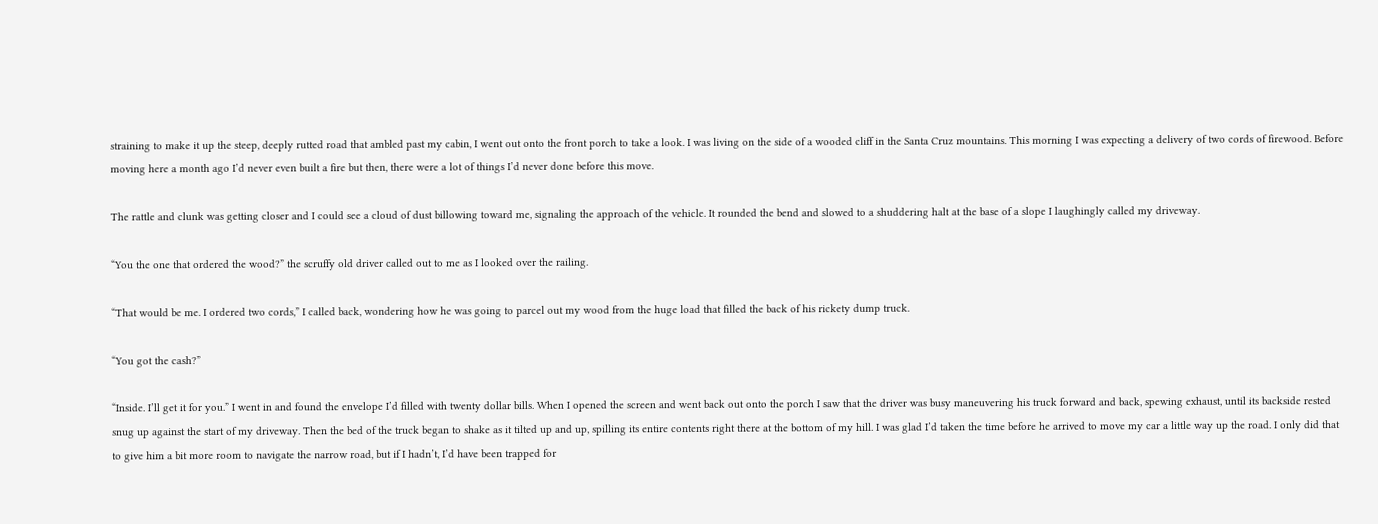straining to make it up the steep, deeply rutted road that ambled past my cabin, I went out onto the front porch to take a look. I was living on the side of a wooded cliff in the Santa Cruz mountains. This morning I was expecting a delivery of two cords of firewood. Before moving here a month ago I’d never even built a fire but then, there were a lot of things I’d never done before this move.

The rattle and clunk was getting closer and I could see a cloud of dust billowing toward me, signaling the approach of the vehicle. It rounded the bend and slowed to a shuddering halt at the base of a slope I laughingly called my driveway.

“You the one that ordered the wood?” the scruffy old driver called out to me as I looked over the railing.

“That would be me. I ordered two cords,” I called back, wondering how he was going to parcel out my wood from the huge load that filled the back of his rickety dump truck.

“You got the cash?”

“Inside. I’ll get it for you.” I went in and found the envelope I’d filled with twenty dollar bills. When I opened the screen and went back out onto the porch I saw that the driver was busy maneuvering his truck forward and back, spewing exhaust, until its backside rested snug up against the start of my driveway. Then the bed of the truck began to shake as it tilted up and up, spilling its entire contents right there at the bottom of my hill. I was glad I’d taken the time before he arrived to move my car a little way up the road. I only did that to give him a bit more room to navigate the narrow road, but if I hadn’t, I’d have been trapped for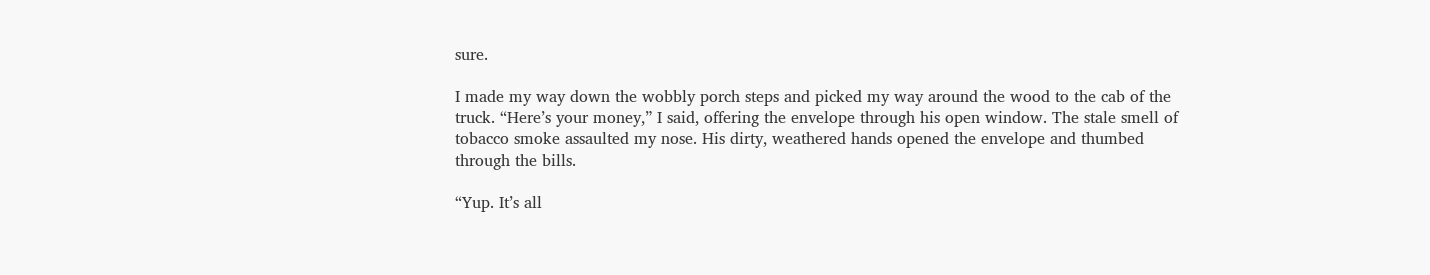sure.

I made my way down the wobbly porch steps and picked my way around the wood to the cab of the truck. “Here’s your money,” I said, offering the envelope through his open window. The stale smell of tobacco smoke assaulted my nose. His dirty, weathered hands opened the envelope and thumbed through the bills.

“Yup. It’s all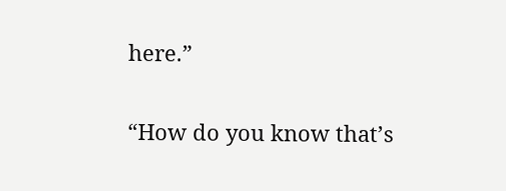here.”

“How do you know that’s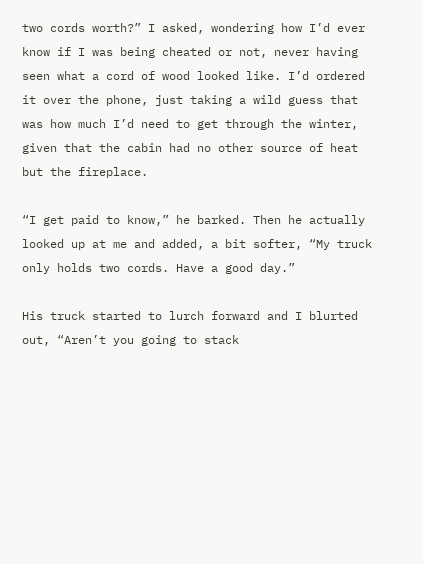two cords worth?” I asked, wondering how I’d ever know if I was being cheated or not, never having seen what a cord of wood looked like. I’d ordered it over the phone, just taking a wild guess that was how much I’d need to get through the winter, given that the cabin had no other source of heat but the fireplace.

“I get paid to know,” he barked. Then he actually looked up at me and added, a bit softer, “My truck only holds two cords. Have a good day.”

His truck started to lurch forward and I blurted out, “Aren’t you going to stack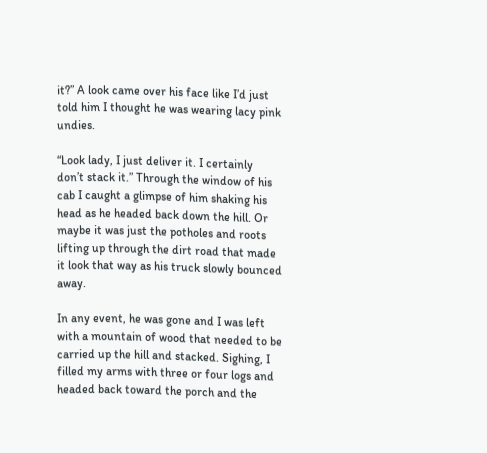it?” A look came over his face like I’d just told him I thought he was wearing lacy pink undies.

“Look lady, I just deliver it. I certainly don’t stack it.” Through the window of his cab I caught a glimpse of him shaking his head as he headed back down the hill. Or maybe it was just the potholes and roots lifting up through the dirt road that made it look that way as his truck slowly bounced away.

In any event, he was gone and I was left with a mountain of wood that needed to be carried up the hill and stacked. Sighing, I filled my arms with three or four logs and headed back toward the porch and the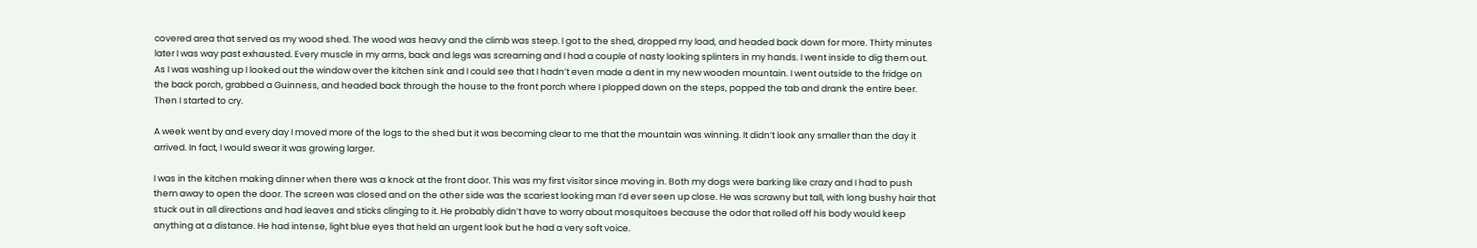covered area that served as my wood shed. The wood was heavy and the climb was steep. I got to the shed, dropped my load, and headed back down for more. Thirty minutes later I was way past exhausted. Every muscle in my arms, back and legs was screaming and I had a couple of nasty looking splinters in my hands. I went inside to dig them out. As I was washing up I looked out the window over the kitchen sink and I could see that I hadn’t even made a dent in my new wooden mountain. I went outside to the fridge on the back porch, grabbed a Guinness, and headed back through the house to the front porch where I plopped down on the steps, popped the tab and drank the entire beer. Then I started to cry.

A week went by and every day I moved more of the logs to the shed but it was becoming clear to me that the mountain was winning. It didn’t look any smaller than the day it arrived. In fact, I would swear it was growing larger.

I was in the kitchen making dinner when there was a knock at the front door. This was my first visitor since moving in. Both my dogs were barking like crazy and I had to push them away to open the door. The screen was closed and on the other side was the scariest looking man I’d ever seen up close. He was scrawny but tall, with long bushy hair that stuck out in all directions and had leaves and sticks clinging to it. He probably didn’t have to worry about mosquitoes because the odor that rolled off his body would keep anything at a distance. He had intense, light blue eyes that held an urgent look but he had a very soft voice.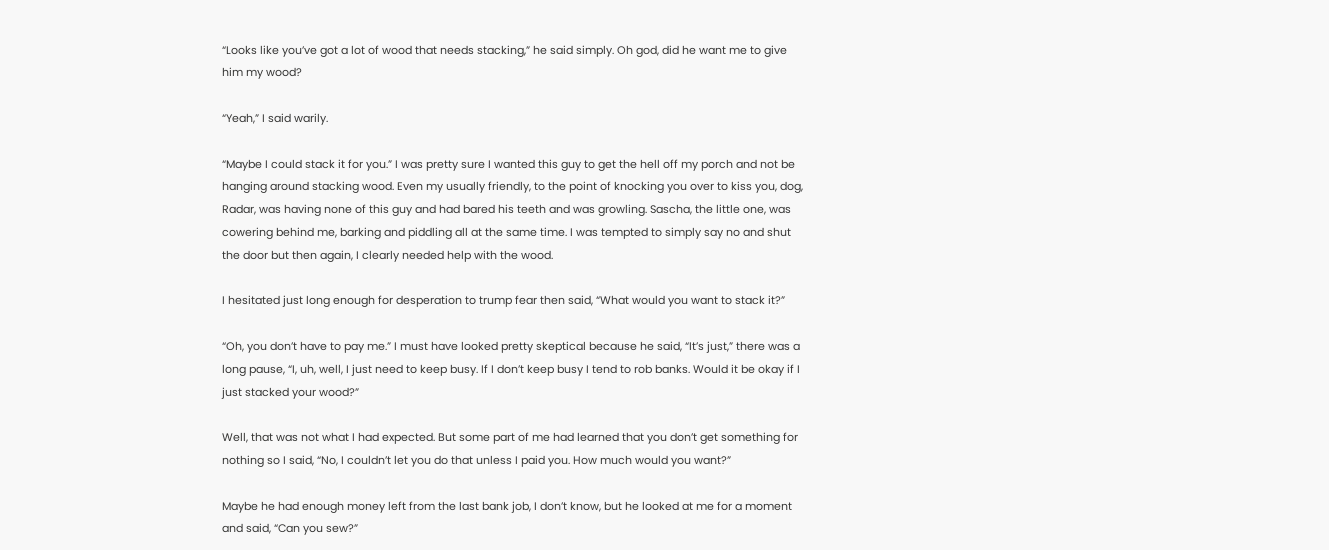“Looks like you’ve got a lot of wood that needs stacking,” he said simply. Oh god, did he want me to give him my wood?

“Yeah,” I said warily.

“Maybe I could stack it for you.” I was pretty sure I wanted this guy to get the hell off my porch and not be hanging around stacking wood. Even my usually friendly, to the point of knocking you over to kiss you, dog, Radar, was having none of this guy and had bared his teeth and was growling. Sascha, the little one, was cowering behind me, barking and piddling all at the same time. I was tempted to simply say no and shut the door but then again, I clearly needed help with the wood.

I hesitated just long enough for desperation to trump fear then said, “What would you want to stack it?”

“Oh, you don’t have to pay me.” I must have looked pretty skeptical because he said, “It’s just,” there was a long pause, “I, uh, well, I just need to keep busy. If I don’t keep busy I tend to rob banks. Would it be okay if I just stacked your wood?”

Well, that was not what I had expected. But some part of me had learned that you don’t get something for nothing so I said, “No, I couldn’t let you do that unless I paid you. How much would you want?”

Maybe he had enough money left from the last bank job, I don’t know, but he looked at me for a moment and said, “Can you sew?”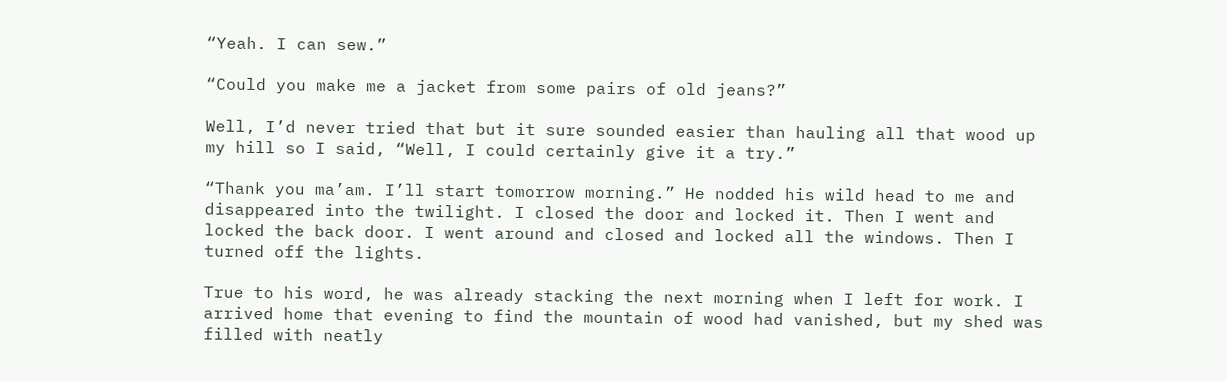“Yeah. I can sew.”

“Could you make me a jacket from some pairs of old jeans?”

Well, I’d never tried that but it sure sounded easier than hauling all that wood up my hill so I said, “Well, I could certainly give it a try.”

“Thank you ma’am. I’ll start tomorrow morning.” He nodded his wild head to me and disappeared into the twilight. I closed the door and locked it. Then I went and locked the back door. I went around and closed and locked all the windows. Then I turned off the lights.

True to his word, he was already stacking the next morning when I left for work. I arrived home that evening to find the mountain of wood had vanished, but my shed was filled with neatly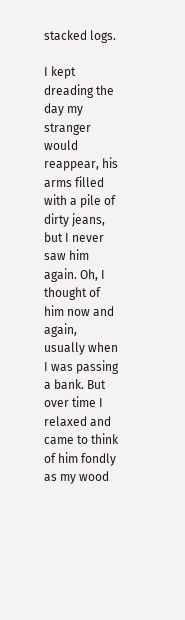stacked logs.

I kept dreading the day my stranger would reappear, his arms filled with a pile of dirty jeans, but I never saw him again. Oh, I thought of him now and again, usually when I was passing a bank. But over time I relaxed and came to think of him fondly as my wood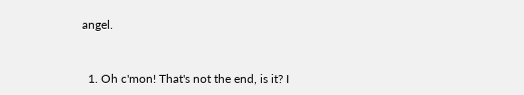angel.


  1. Oh c'mon! That's not the end, is it? I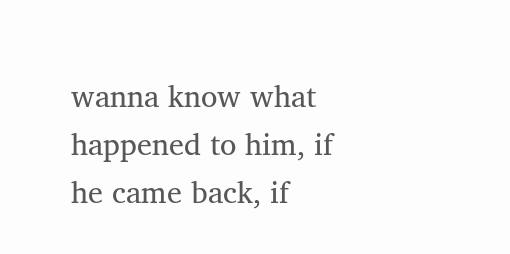wanna know what happened to him, if he came back, if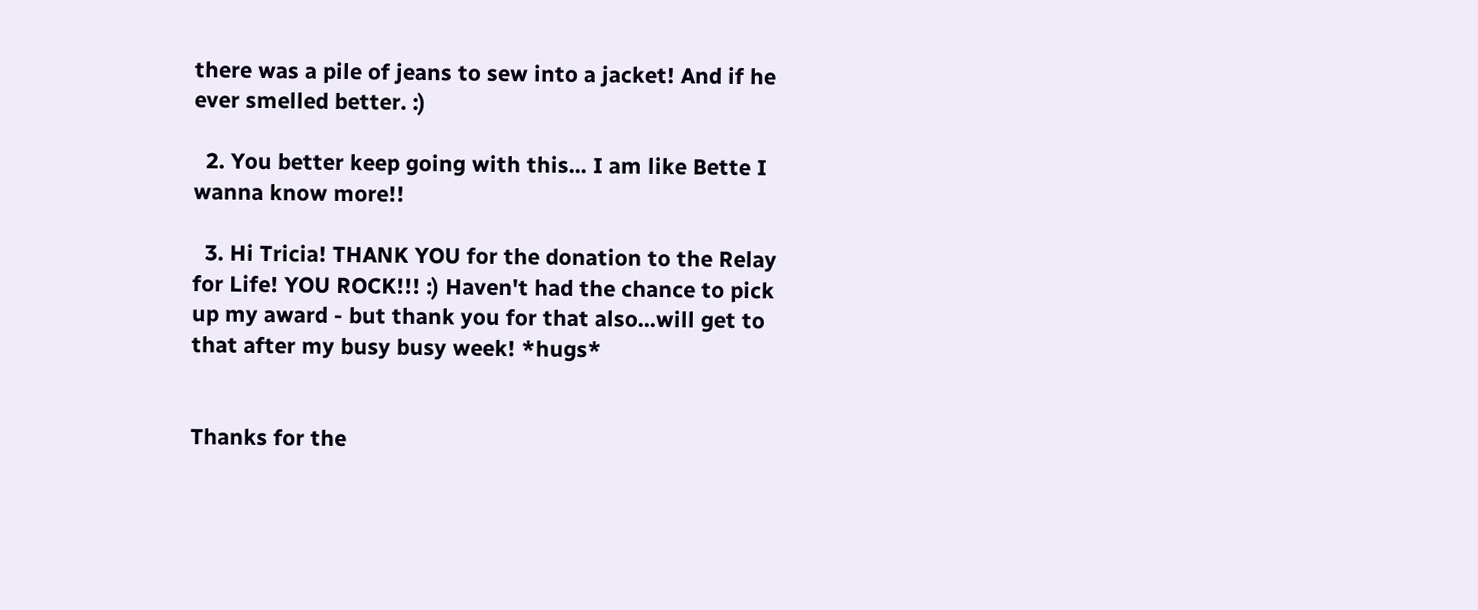there was a pile of jeans to sew into a jacket! And if he ever smelled better. :)

  2. You better keep going with this... I am like Bette I wanna know more!!

  3. Hi Tricia! THANK YOU for the donation to the Relay for Life! YOU ROCK!!! :) Haven't had the chance to pick up my award - but thank you for that also...will get to that after my busy busy week! *hugs*


Thanks for the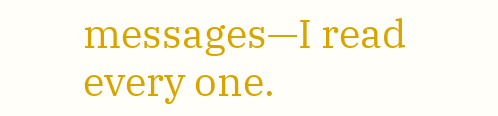messages—I read every one.